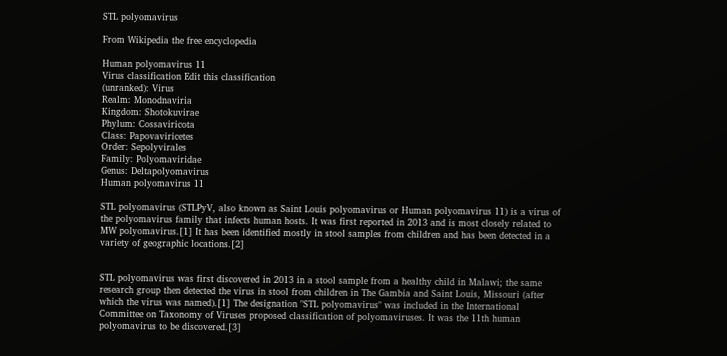STL polyomavirus

From Wikipedia the free encyclopedia

Human polyomavirus 11
Virus classification Edit this classification
(unranked): Virus
Realm: Monodnaviria
Kingdom: Shotokuvirae
Phylum: Cossaviricota
Class: Papovaviricetes
Order: Sepolyvirales
Family: Polyomaviridae
Genus: Deltapolyomavirus
Human polyomavirus 11

STL polyomavirus (STLPyV, also known as Saint Louis polyomavirus or Human polyomavirus 11) is a virus of the polyomavirus family that infects human hosts. It was first reported in 2013 and is most closely related to MW polyomavirus.[1] It has been identified mostly in stool samples from children and has been detected in a variety of geographic locations.[2]


STL polyomavirus was first discovered in 2013 in a stool sample from a healthy child in Malawi; the same research group then detected the virus in stool from children in The Gambia and Saint Louis, Missouri (after which the virus was named).[1] The designation "STL polyomavirus" was included in the International Committee on Taxonomy of Viruses proposed classification of polyomaviruses. It was the 11th human polyomavirus to be discovered.[3]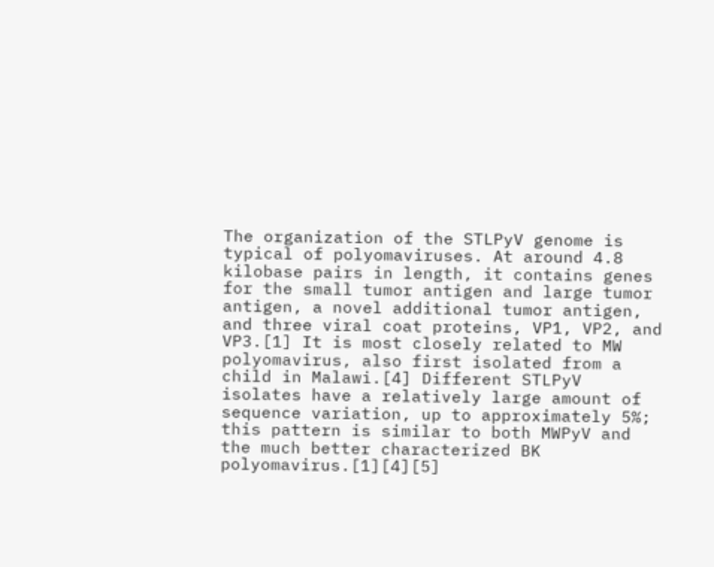The organization of the STLPyV genome is typical of polyomaviruses. At around 4.8 kilobase pairs in length, it contains genes for the small tumor antigen and large tumor antigen, a novel additional tumor antigen, and three viral coat proteins, VP1, VP2, and VP3.[1] It is most closely related to MW polyomavirus, also first isolated from a child in Malawi.[4] Different STLPyV isolates have a relatively large amount of sequence variation, up to approximately 5%; this pattern is similar to both MWPyV and the much better characterized BK polyomavirus.[1][4][5]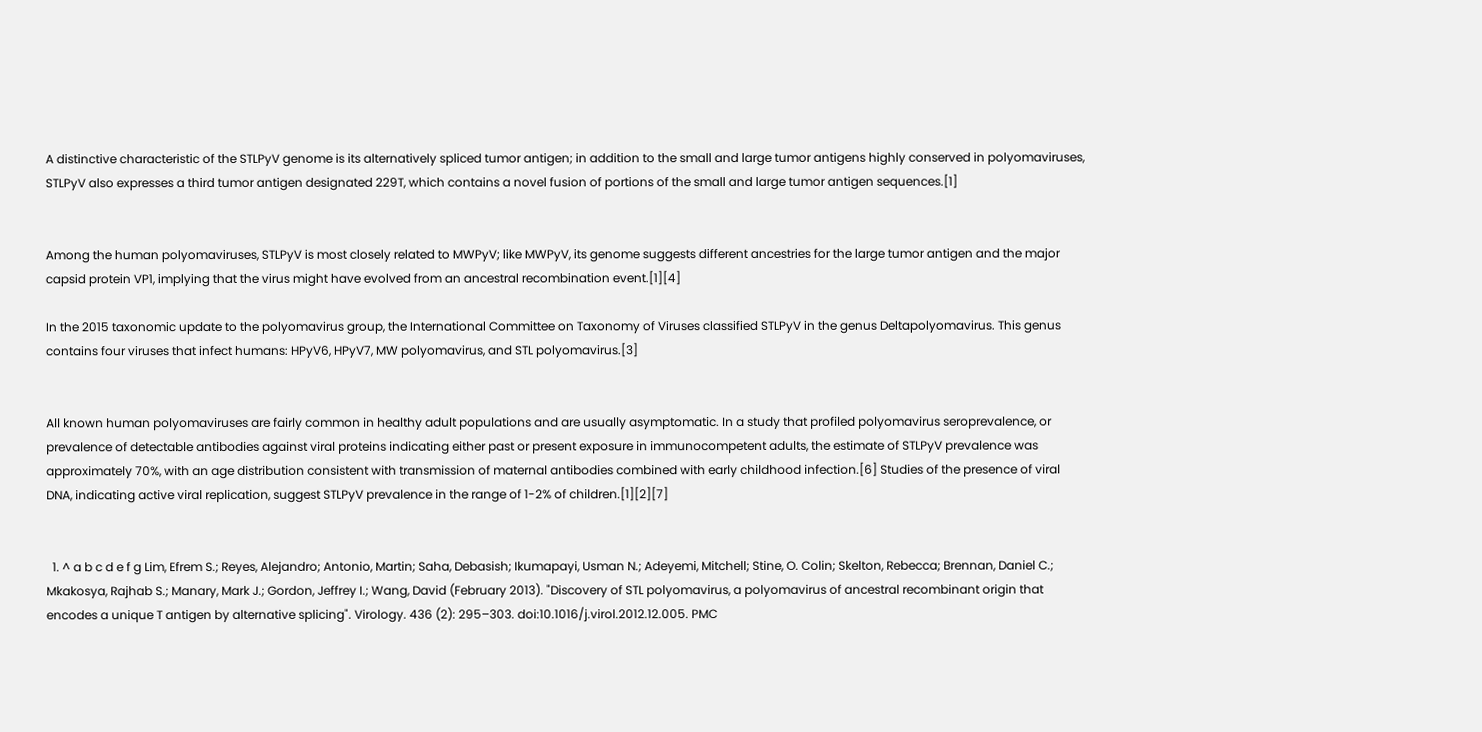A distinctive characteristic of the STLPyV genome is its alternatively spliced tumor antigen; in addition to the small and large tumor antigens highly conserved in polyomaviruses, STLPyV also expresses a third tumor antigen designated 229T, which contains a novel fusion of portions of the small and large tumor antigen sequences.[1]


Among the human polyomaviruses, STLPyV is most closely related to MWPyV; like MWPyV, its genome suggests different ancestries for the large tumor antigen and the major capsid protein VP1, implying that the virus might have evolved from an ancestral recombination event.[1][4]

In the 2015 taxonomic update to the polyomavirus group, the International Committee on Taxonomy of Viruses classified STLPyV in the genus Deltapolyomavirus. This genus contains four viruses that infect humans: HPyV6, HPyV7, MW polyomavirus, and STL polyomavirus.[3]


All known human polyomaviruses are fairly common in healthy adult populations and are usually asymptomatic. In a study that profiled polyomavirus seroprevalence, or prevalence of detectable antibodies against viral proteins indicating either past or present exposure in immunocompetent adults, the estimate of STLPyV prevalence was approximately 70%, with an age distribution consistent with transmission of maternal antibodies combined with early childhood infection.[6] Studies of the presence of viral DNA, indicating active viral replication, suggest STLPyV prevalence in the range of 1-2% of children.[1][2][7]


  1. ^ a b c d e f g Lim, Efrem S.; Reyes, Alejandro; Antonio, Martin; Saha, Debasish; Ikumapayi, Usman N.; Adeyemi, Mitchell; Stine, O. Colin; Skelton, Rebecca; Brennan, Daniel C.; Mkakosya, Rajhab S.; Manary, Mark J.; Gordon, Jeffrey I.; Wang, David (February 2013). "Discovery of STL polyomavirus, a polyomavirus of ancestral recombinant origin that encodes a unique T antigen by alternative splicing". Virology. 436 (2): 295–303. doi:10.1016/j.virol.2012.12.005. PMC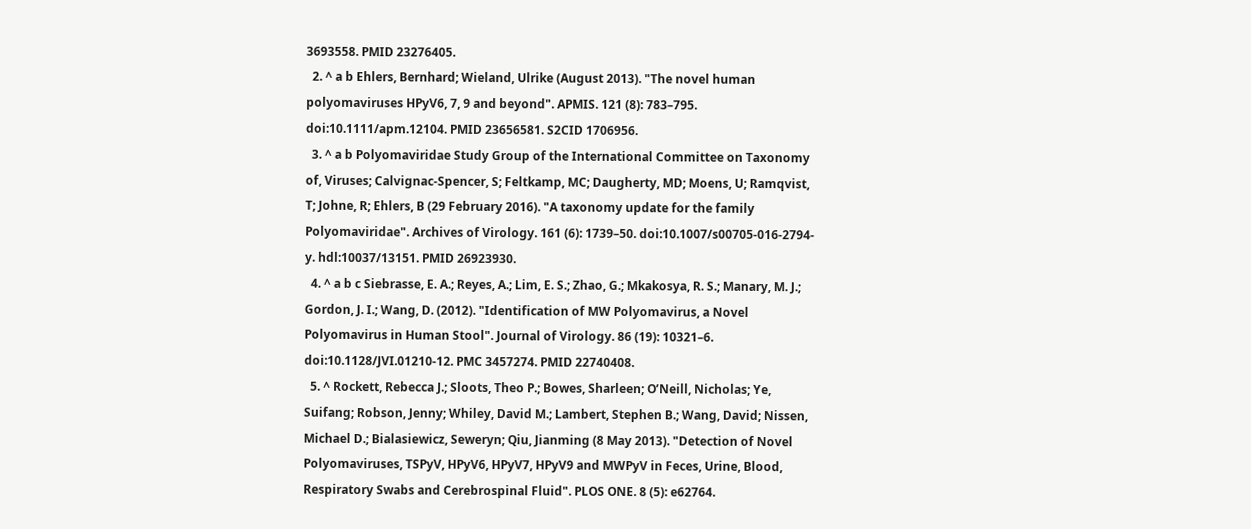3693558. PMID 23276405.
  2. ^ a b Ehlers, Bernhard; Wieland, Ulrike (August 2013). "The novel human polyomaviruses HPyV6, 7, 9 and beyond". APMIS. 121 (8): 783–795. doi:10.1111/apm.12104. PMID 23656581. S2CID 1706956.
  3. ^ a b Polyomaviridae Study Group of the International Committee on Taxonomy of, Viruses; Calvignac-Spencer, S; Feltkamp, MC; Daugherty, MD; Moens, U; Ramqvist, T; Johne, R; Ehlers, B (29 February 2016). "A taxonomy update for the family Polyomaviridae". Archives of Virology. 161 (6): 1739–50. doi:10.1007/s00705-016-2794-y. hdl:10037/13151. PMID 26923930.
  4. ^ a b c Siebrasse, E. A.; Reyes, A.; Lim, E. S.; Zhao, G.; Mkakosya, R. S.; Manary, M. J.; Gordon, J. I.; Wang, D. (2012). "Identification of MW Polyomavirus, a Novel Polyomavirus in Human Stool". Journal of Virology. 86 (19): 10321–6. doi:10.1128/JVI.01210-12. PMC 3457274. PMID 22740408.
  5. ^ Rockett, Rebecca J.; Sloots, Theo P.; Bowes, Sharleen; O’Neill, Nicholas; Ye, Suifang; Robson, Jenny; Whiley, David M.; Lambert, Stephen B.; Wang, David; Nissen, Michael D.; Bialasiewicz, Seweryn; Qiu, Jianming (8 May 2013). "Detection of Novel Polyomaviruses, TSPyV, HPyV6, HPyV7, HPyV9 and MWPyV in Feces, Urine, Blood, Respiratory Swabs and Cerebrospinal Fluid". PLOS ONE. 8 (5): e62764.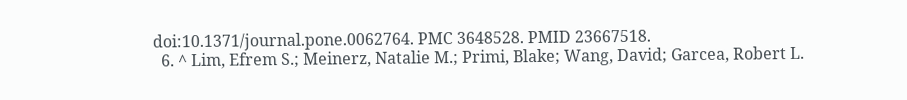doi:10.1371/journal.pone.0062764. PMC 3648528. PMID 23667518.
  6. ^ Lim, Efrem S.; Meinerz, Natalie M.; Primi, Blake; Wang, David; Garcea, Robert L.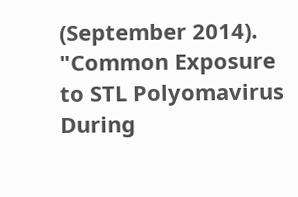(September 2014). "Common Exposure to STL Polyomavirus During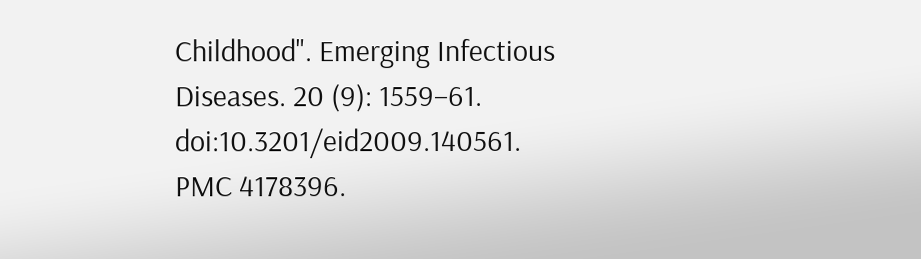Childhood". Emerging Infectious Diseases. 20 (9): 1559–61. doi:10.3201/eid2009.140561. PMC 4178396.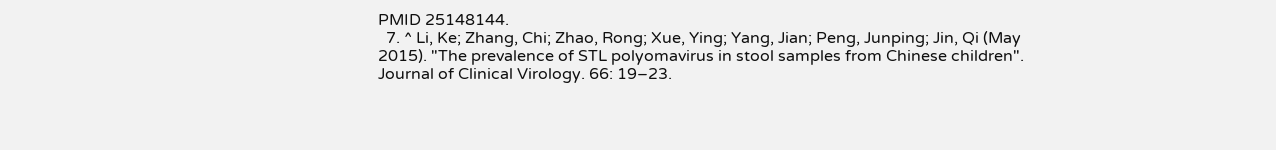PMID 25148144.
  7. ^ Li, Ke; Zhang, Chi; Zhao, Rong; Xue, Ying; Yang, Jian; Peng, Junping; Jin, Qi (May 2015). "The prevalence of STL polyomavirus in stool samples from Chinese children". Journal of Clinical Virology. 66: 19–23.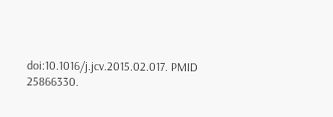doi:10.1016/j.jcv.2015.02.017. PMID 25866330.